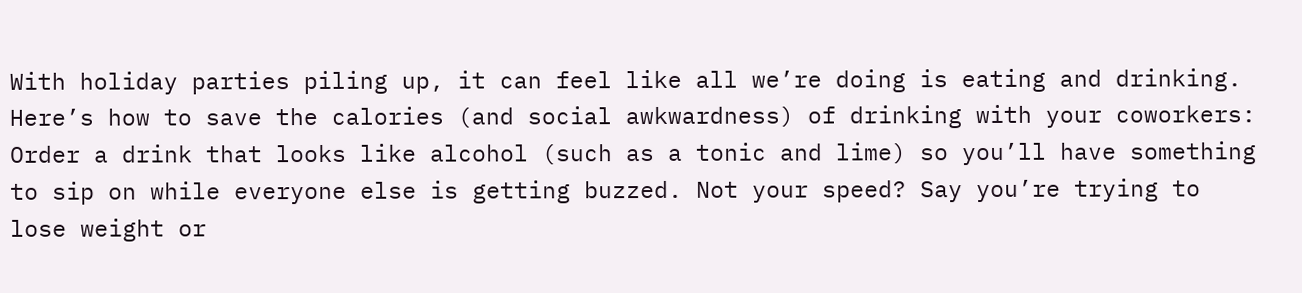With holiday parties piling up, it can feel like all we’re doing is eating and drinking. Here’s how to save the calories (and social awkwardness) of drinking with your coworkers: Order a drink that looks like alcohol (such as a tonic and lime) so you’ll have something to sip on while everyone else is getting buzzed. Not your speed? Say you’re trying to lose weight or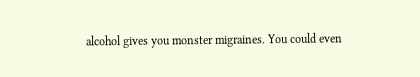alcohol gives you monster migraines. You could even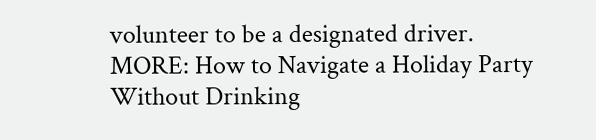volunteer to be a designated driver.
MORE: How to Navigate a Holiday Party Without Drinking